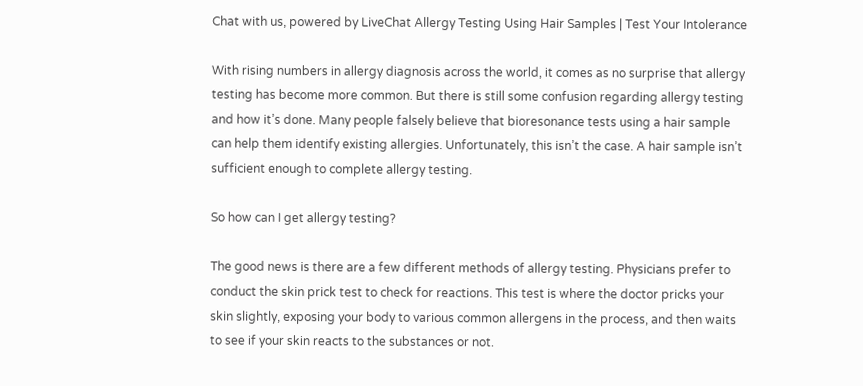Chat with us, powered by LiveChat Allergy Testing Using Hair Samples | Test Your Intolerance

With rising numbers in allergy diagnosis across the world, it comes as no surprise that allergy testing has become more common. But there is still some confusion regarding allergy testing and how it’s done. Many people falsely believe that bioresonance tests using a hair sample can help them identify existing allergies. Unfortunately, this isn’t the case. A hair sample isn’t sufficient enough to complete allergy testing.

So how can I get allergy testing?

The good news is there are a few different methods of allergy testing. Physicians prefer to conduct the skin prick test to check for reactions. This test is where the doctor pricks your skin slightly, exposing your body to various common allergens in the process, and then waits to see if your skin reacts to the substances or not.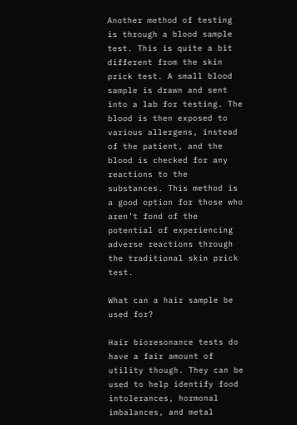Another method of testing is through a blood sample test. This is quite a bit different from the skin prick test. A small blood sample is drawn and sent into a lab for testing. The blood is then exposed to various allergens, instead of the patient, and the blood is checked for any reactions to the substances. This method is a good option for those who aren’t fond of the potential of experiencing adverse reactions through the traditional skin prick test.

What can a hair sample be used for?

Hair bioresonance tests do have a fair amount of utility though. They can be used to help identify food intolerances, hormonal imbalances, and metal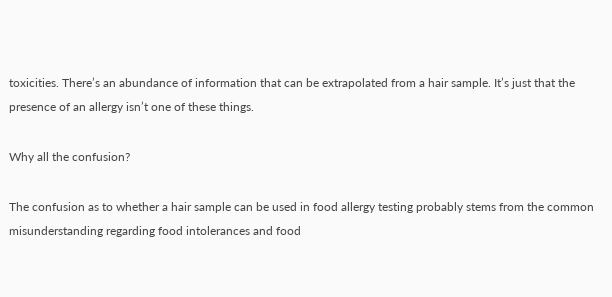toxicities. There’s an abundance of information that can be extrapolated from a hair sample. It’s just that the presence of an allergy isn’t one of these things.

Why all the confusion?

The confusion as to whether a hair sample can be used in food allergy testing probably stems from the common misunderstanding regarding food intolerances and food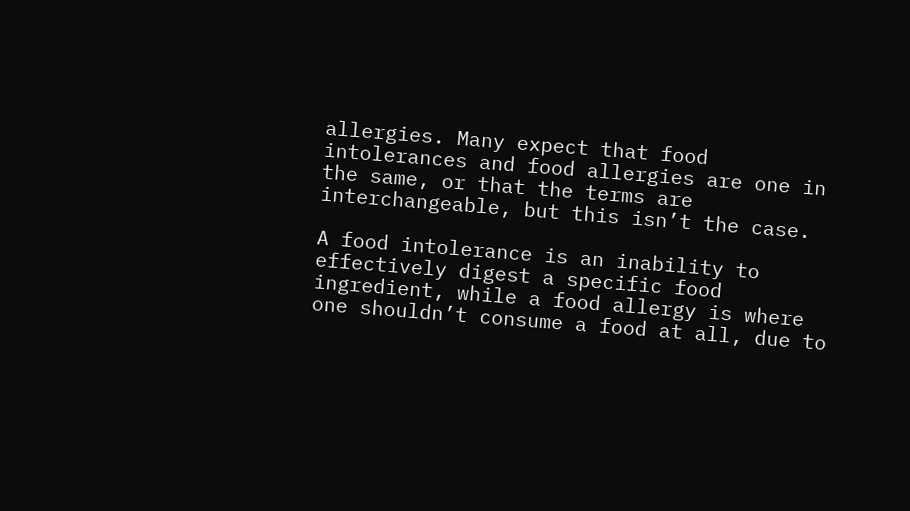allergies. Many expect that food intolerances and food allergies are one in the same, or that the terms are interchangeable, but this isn’t the case.

A food intolerance is an inability to effectively digest a specific food ingredient, while a food allergy is where one shouldn’t consume a food at all, due to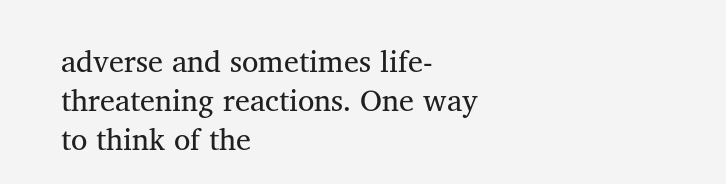adverse and sometimes life-threatening reactions. One way to think of the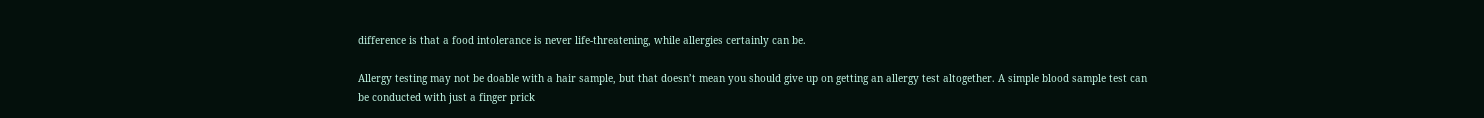difference is that a food intolerance is never life-threatening, while allergies certainly can be.

Allergy testing may not be doable with a hair sample, but that doesn’t mean you should give up on getting an allergy test altogether. A simple blood sample test can be conducted with just a finger prick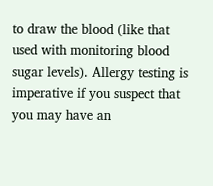to draw the blood (like that used with monitoring blood sugar levels). Allergy testing is imperative if you suspect that you may have an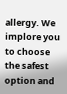allergy. We implore you to choose the safest option and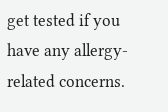get tested if you have any allergy-related concerns.